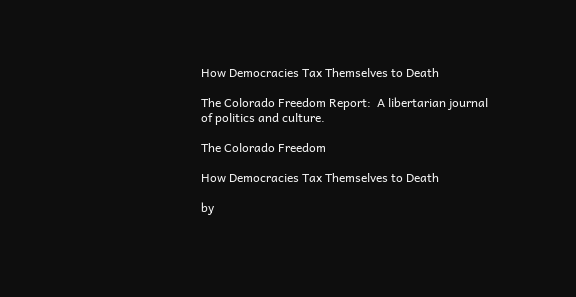How Democracies Tax Themselves to Death

The Colorado Freedom Report:  A libertarian journal of politics and culture.

The Colorado Freedom

How Democracies Tax Themselves to Death

by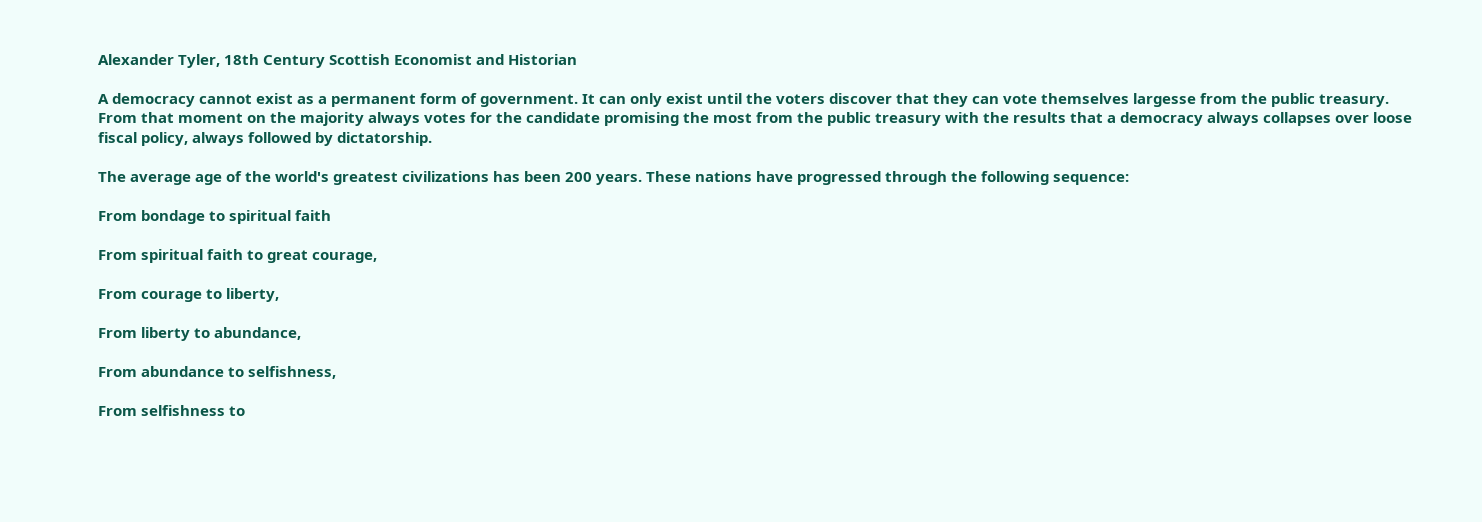Alexander Tyler, 18th Century Scottish Economist and Historian

A democracy cannot exist as a permanent form of government. It can only exist until the voters discover that they can vote themselves largesse from the public treasury. From that moment on the majority always votes for the candidate promising the most from the public treasury with the results that a democracy always collapses over loose fiscal policy, always followed by dictatorship.

The average age of the world's greatest civilizations has been 200 years. These nations have progressed through the following sequence:

From bondage to spiritual faith

From spiritual faith to great courage,

From courage to liberty,

From liberty to abundance,

From abundance to selfishness,

From selfishness to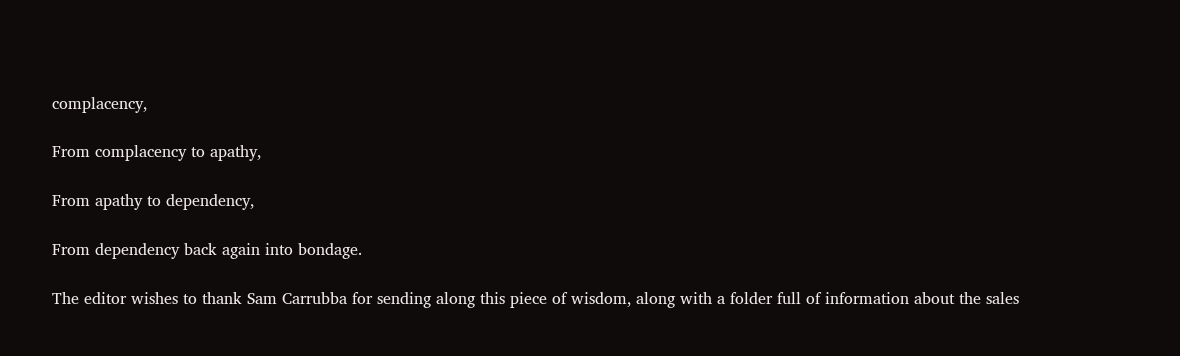complacency,

From complacency to apathy,

From apathy to dependency,

From dependency back again into bondage.

The editor wishes to thank Sam Carrubba for sending along this piece of wisdom, along with a folder full of information about the sales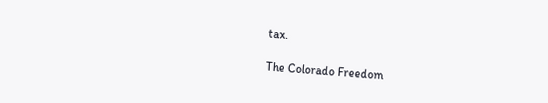tax.

The Colorado Freedom